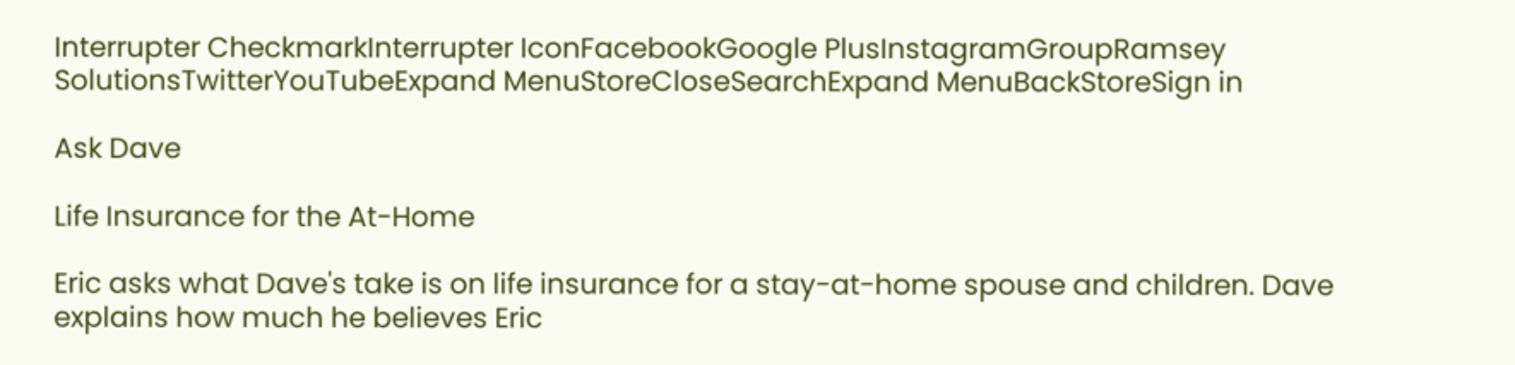Interrupter CheckmarkInterrupter IconFacebookGoogle PlusInstagramGroupRamsey SolutionsTwitterYouTubeExpand MenuStoreCloseSearchExpand MenuBackStoreSign in

Ask Dave

Life Insurance for the At-Home

Eric asks what Dave's take is on life insurance for a stay-at-home spouse and children. Dave explains how much he believes Eric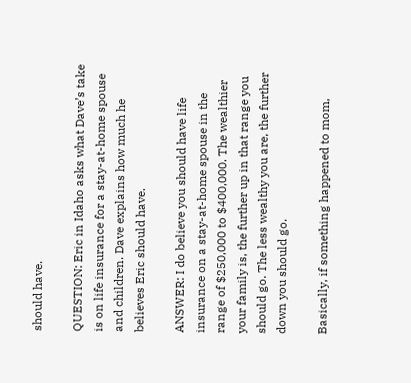should have.

QUESTION: Eric in Idaho asks what Dave’s take is on life insurance for a stay-at-home spouse and children. Dave explains how much he believes Eric should have.

ANSWER: I do believe you should have life insurance on a stay-at-home spouse in the range of $250,000 to $400,000. The wealthier your family is, the further up in that range you should go. The less wealthy you are, the further down you should go.

Basically, if something happened to mom,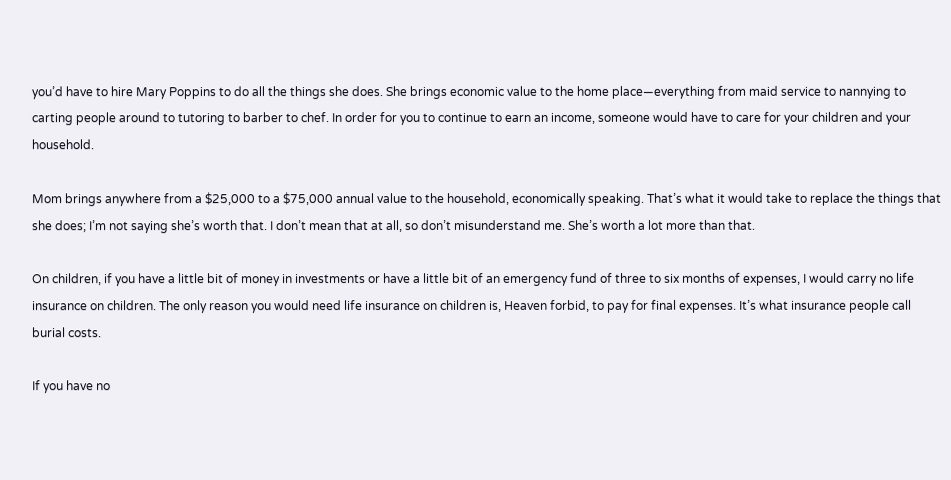you’d have to hire Mary Poppins to do all the things she does. She brings economic value to the home place—everything from maid service to nannying to carting people around to tutoring to barber to chef. In order for you to continue to earn an income, someone would have to care for your children and your household.

Mom brings anywhere from a $25,000 to a $75,000 annual value to the household, economically speaking. That’s what it would take to replace the things that she does; I’m not saying she’s worth that. I don’t mean that at all, so don’t misunderstand me. She’s worth a lot more than that.

On children, if you have a little bit of money in investments or have a little bit of an emergency fund of three to six months of expenses, I would carry no life insurance on children. The only reason you would need life insurance on children is, Heaven forbid, to pay for final expenses. It’s what insurance people call burial costs.

If you have no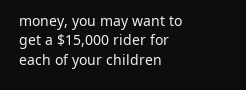money, you may want to get a $15,000 rider for each of your children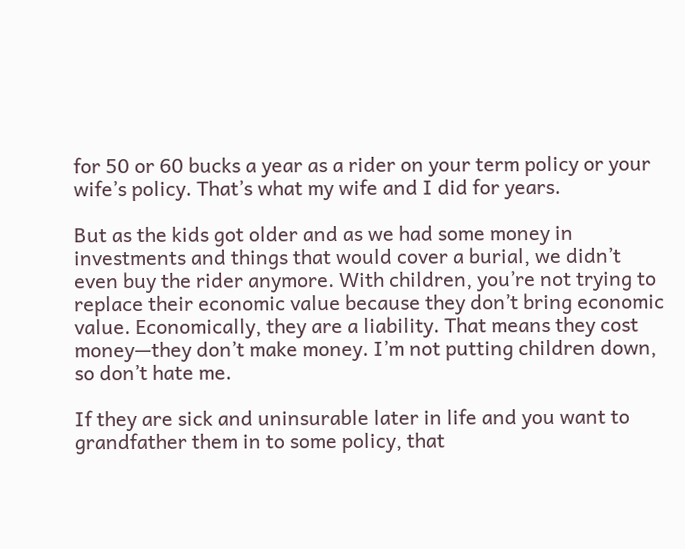for 50 or 60 bucks a year as a rider on your term policy or your wife’s policy. That’s what my wife and I did for years.

But as the kids got older and as we had some money in investments and things that would cover a burial, we didn’t even buy the rider anymore. With children, you’re not trying to replace their economic value because they don’t bring economic value. Economically, they are a liability. That means they cost money—they don’t make money. I’m not putting children down, so don’t hate me.

If they are sick and uninsurable later in life and you want to grandfather them in to some policy, that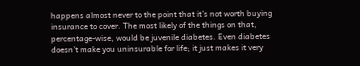happens almost never to the point that it’s not worth buying insurance to cover. The most likely of the things on that, percentage-wise, would be juvenile diabetes. Even diabetes doesn’t make you uninsurable for life; it just makes it very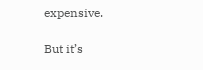expensive.

But it’s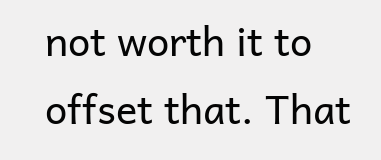not worth it to offset that. That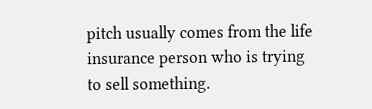pitch usually comes from the life insurance person who is trying to sell something.